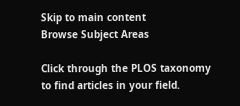Skip to main content
Browse Subject Areas

Click through the PLOS taxonomy to find articles in your field.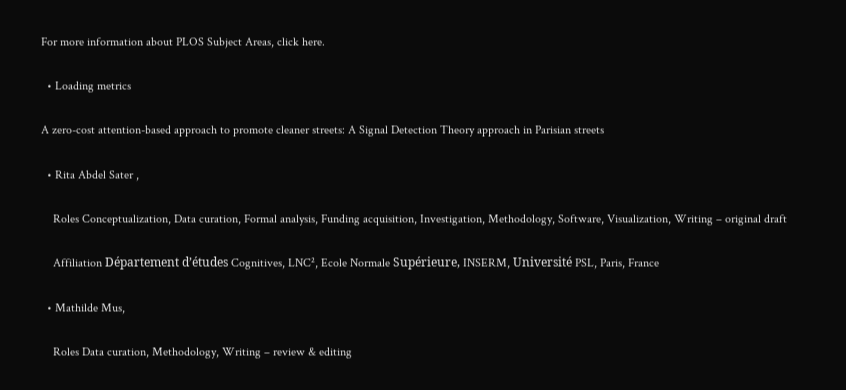For more information about PLOS Subject Areas, click here.

  • Loading metrics

A zero-cost attention-based approach to promote cleaner streets: A Signal Detection Theory approach in Parisian streets

  • Rita Abdel Sater ,

    Roles Conceptualization, Data curation, Formal analysis, Funding acquisition, Investigation, Methodology, Software, Visualization, Writing – original draft

    Affiliation Département d’études Cognitives, LNC², Ecole Normale Supérieure, INSERM, Université PSL, Paris, France

  • Mathilde Mus,

    Roles Data curation, Methodology, Writing – review & editing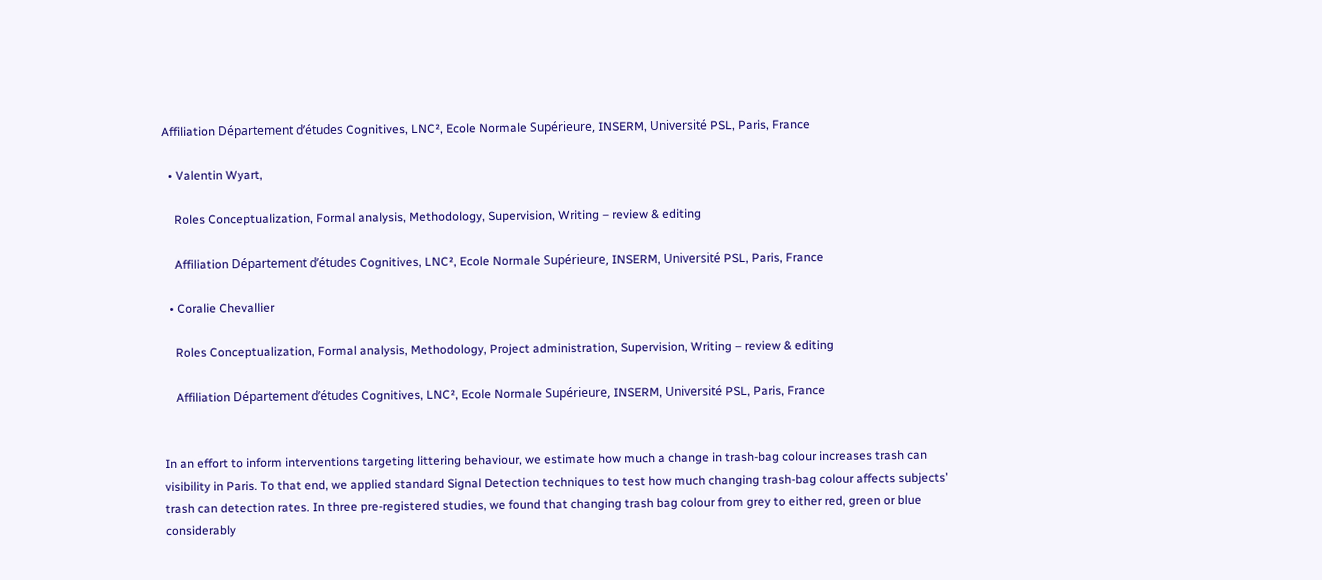Affiliation Département d’études Cognitives, LNC², Ecole Normale Supérieure, INSERM, Université PSL, Paris, France

  • Valentin Wyart,

    Roles Conceptualization, Formal analysis, Methodology, Supervision, Writing – review & editing

    Affiliation Département d’études Cognitives, LNC², Ecole Normale Supérieure, INSERM, Université PSL, Paris, France

  • Coralie Chevallier

    Roles Conceptualization, Formal analysis, Methodology, Project administration, Supervision, Writing – review & editing

    Affiliation Département d’études Cognitives, LNC², Ecole Normale Supérieure, INSERM, Université PSL, Paris, France


In an effort to inform interventions targeting littering behaviour, we estimate how much a change in trash-bag colour increases trash can visibility in Paris. To that end, we applied standard Signal Detection techniques to test how much changing trash-bag colour affects subjects’ trash can detection rates. In three pre-registered studies, we found that changing trash bag colour from grey to either red, green or blue considerably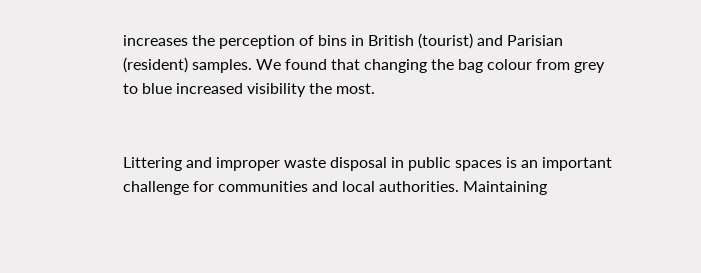increases the perception of bins in British (tourist) and Parisian (resident) samples. We found that changing the bag colour from grey to blue increased visibility the most.


Littering and improper waste disposal in public spaces is an important challenge for communities and local authorities. Maintaining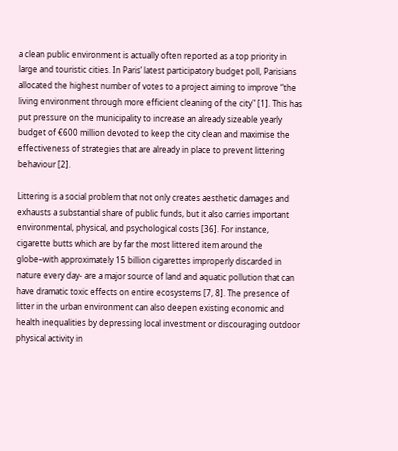a clean public environment is actually often reported as a top priority in large and touristic cities. In Paris’ latest participatory budget poll, Parisians allocated the highest number of votes to a project aiming to improve “the living environment through more efficient cleaning of the city" [1]. This has put pressure on the municipality to increase an already sizeable yearly budget of €600 million devoted to keep the city clean and maximise the effectiveness of strategies that are already in place to prevent littering behaviour [2].

Littering is a social problem that not only creates aesthetic damages and exhausts a substantial share of public funds, but it also carries important environmental, physical, and psychological costs [36]. For instance, cigarette butts which are by far the most littered item around the globe–with approximately 15 billion cigarettes improperly discarded in nature every day- are a major source of land and aquatic pollution that can have dramatic toxic effects on entire ecosystems [7, 8]. The presence of litter in the urban environment can also deepen existing economic and health inequalities by depressing local investment or discouraging outdoor physical activity in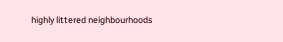highly littered neighbourhoods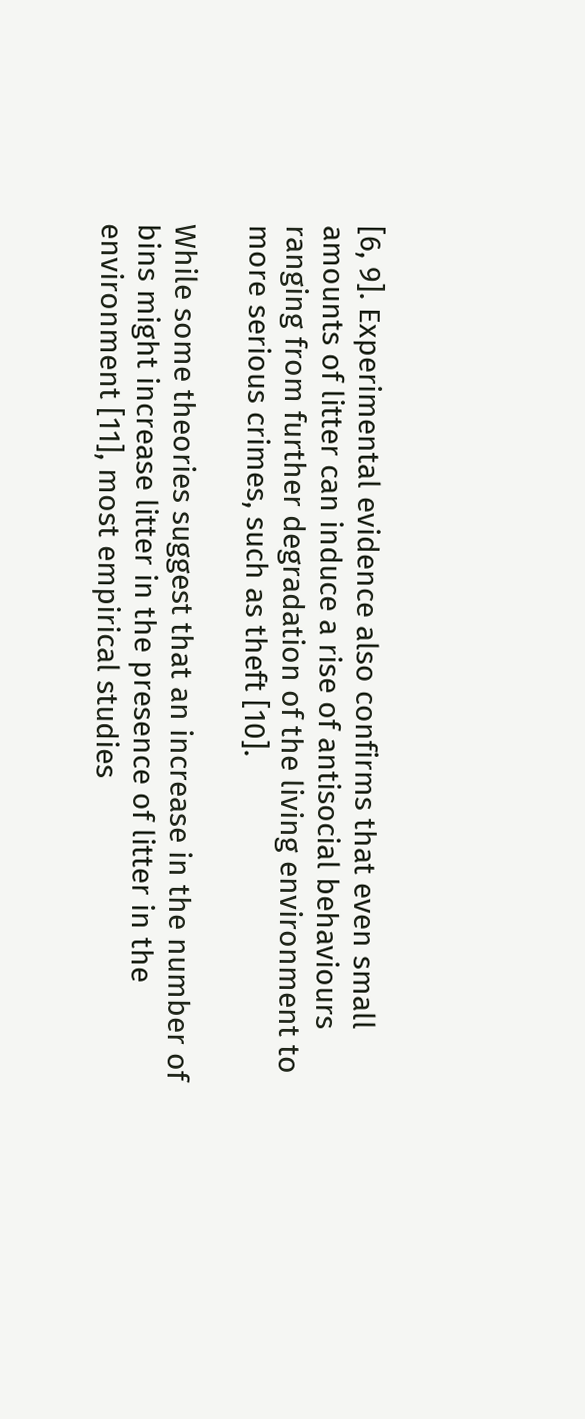[6, 9]. Experimental evidence also confirms that even small amounts of litter can induce a rise of antisocial behaviours ranging from further degradation of the living environment to more serious crimes, such as theft [10].

While some theories suggest that an increase in the number of bins might increase litter in the presence of litter in the environment [11], most empirical studies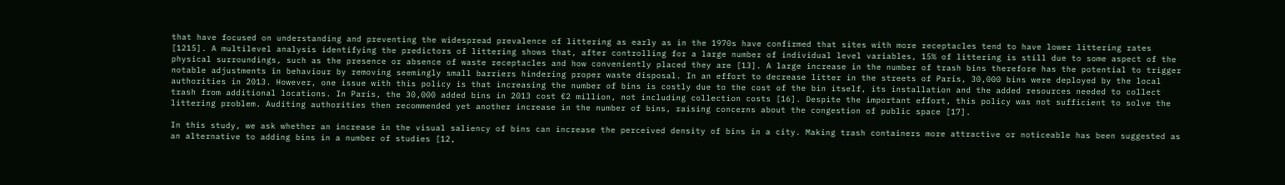that have focused on understanding and preventing the widespread prevalence of littering as early as in the 1970s have confirmed that sites with more receptacles tend to have lower littering rates [1215]. A multilevel analysis identifying the predictors of littering shows that, after controlling for a large number of individual level variables, 15% of littering is still due to some aspect of the physical surroundings, such as the presence or absence of waste receptacles and how conveniently placed they are [13]. A large increase in the number of trash bins therefore has the potential to trigger notable adjustments in behaviour by removing seemingly small barriers hindering proper waste disposal. In an effort to decrease litter in the streets of Paris, 30,000 bins were deployed by the local authorities in 2013. However, one issue with this policy is that increasing the number of bins is costly due to the cost of the bin itself, its installation and the added resources needed to collect trash from additional locations. In Paris, the 30,000 added bins in 2013 cost €2 million, not including collection costs [16]. Despite the important effort, this policy was not sufficient to solve the littering problem. Auditing authorities then recommended yet another increase in the number of bins, raising concerns about the congestion of public space [17].

In this study, we ask whether an increase in the visual saliency of bins can increase the perceived density of bins in a city. Making trash containers more attractive or noticeable has been suggested as an alternative to adding bins in a number of studies [12,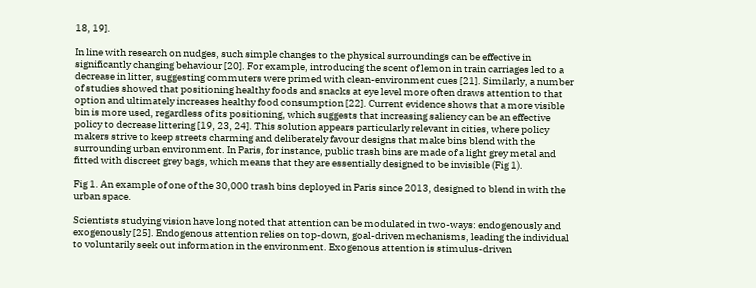18, 19].

In line with research on nudges, such simple changes to the physical surroundings can be effective in significantly changing behaviour [20]. For example, introducing the scent of lemon in train carriages led to a decrease in litter, suggesting commuters were primed with clean-environment cues [21]. Similarly, a number of studies showed that positioning healthy foods and snacks at eye level more often draws attention to that option and ultimately increases healthy food consumption [22]. Current evidence shows that a more visible bin is more used, regardless of its positioning, which suggests that increasing saliency can be an effective policy to decrease littering [19, 23, 24]. This solution appears particularly relevant in cities, where policy makers strive to keep streets charming and deliberately favour designs that make bins blend with the surrounding urban environment. In Paris, for instance, public trash bins are made of a light grey metal and fitted with discreet grey bags, which means that they are essentially designed to be invisible (Fig 1).

Fig 1. An example of one of the 30,000 trash bins deployed in Paris since 2013, designed to blend in with the urban space.

Scientists studying vision have long noted that attention can be modulated in two-ways: endogenously and exogenously [25]. Endogenous attention relies on top-down, goal-driven mechanisms, leading the individual to voluntarily seek out information in the environment. Exogenous attention is stimulus-driven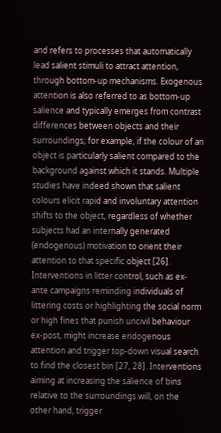and refers to processes that automatically lead salient stimuli to attract attention, through bottom-up mechanisms. Exogenous attention is also referred to as bottom-up salience and typically emerges from contrast differences between objects and their surroundings; for example, if the colour of an object is particularly salient compared to the background against which it stands. Multiple studies have indeed shown that salient colours elicit rapid and involuntary attention shifts to the object, regardless of whether subjects had an internally generated (endogenous) motivation to orient their attention to that specific object [26]. Interventions in litter control, such as ex-ante campaigns reminding individuals of littering costs or highlighting the social norm or high fines that punish uncivil behaviour ex-post, might increase endogenous attention and trigger top-down visual search to find the closest bin [27, 28]. Interventions aiming at increasing the salience of bins relative to the surroundings will, on the other hand, trigger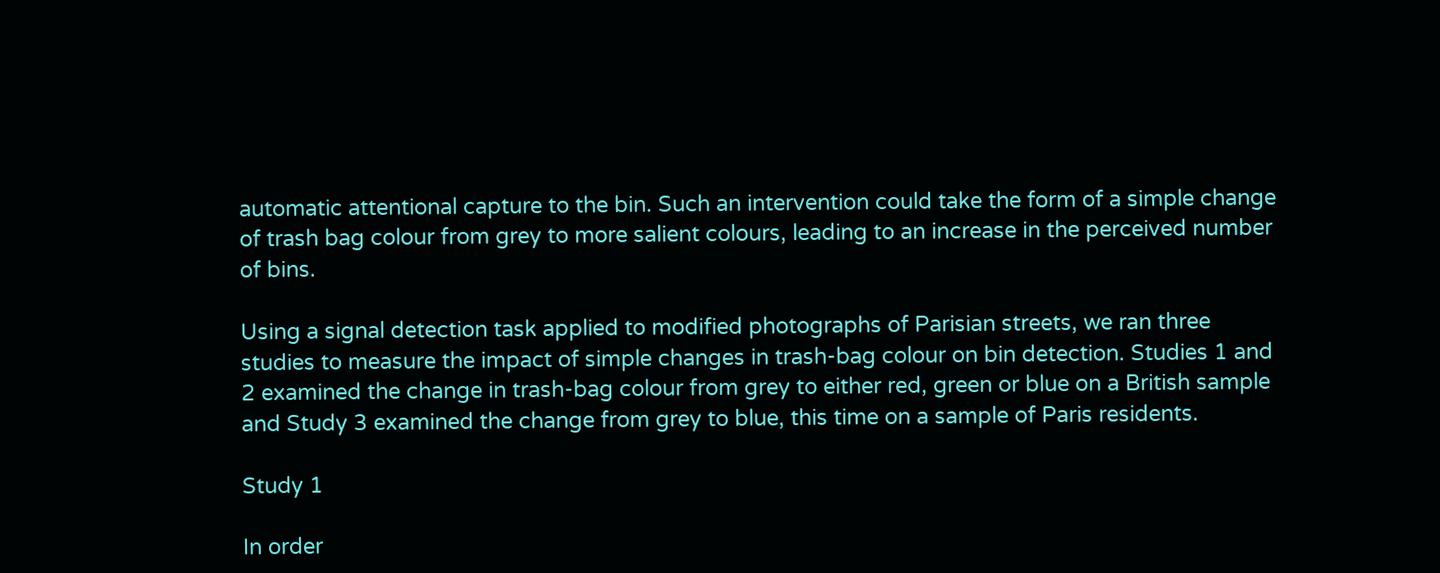automatic attentional capture to the bin. Such an intervention could take the form of a simple change of trash bag colour from grey to more salient colours, leading to an increase in the perceived number of bins.

Using a signal detection task applied to modified photographs of Parisian streets, we ran three studies to measure the impact of simple changes in trash-bag colour on bin detection. Studies 1 and 2 examined the change in trash-bag colour from grey to either red, green or blue on a British sample and Study 3 examined the change from grey to blue, this time on a sample of Paris residents.

Study 1

In order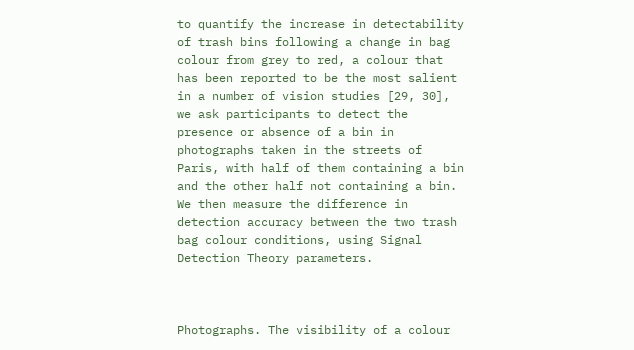to quantify the increase in detectability of trash bins following a change in bag colour from grey to red, a colour that has been reported to be the most salient in a number of vision studies [29, 30], we ask participants to detect the presence or absence of a bin in photographs taken in the streets of Paris, with half of them containing a bin and the other half not containing a bin. We then measure the difference in detection accuracy between the two trash bag colour conditions, using Signal Detection Theory parameters.



Photographs. The visibility of a colour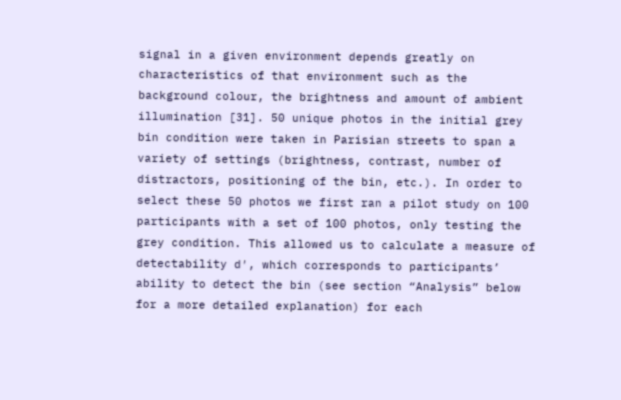signal in a given environment depends greatly on characteristics of that environment such as the background colour, the brightness and amount of ambient illumination [31]. 50 unique photos in the initial grey bin condition were taken in Parisian streets to span a variety of settings (brightness, contrast, number of distractors, positioning of the bin, etc.). In order to select these 50 photos we first ran a pilot study on 100 participants with a set of 100 photos, only testing the grey condition. This allowed us to calculate a measure of detectability d′, which corresponds to participants’ ability to detect the bin (see section “Analysis” below for a more detailed explanation) for each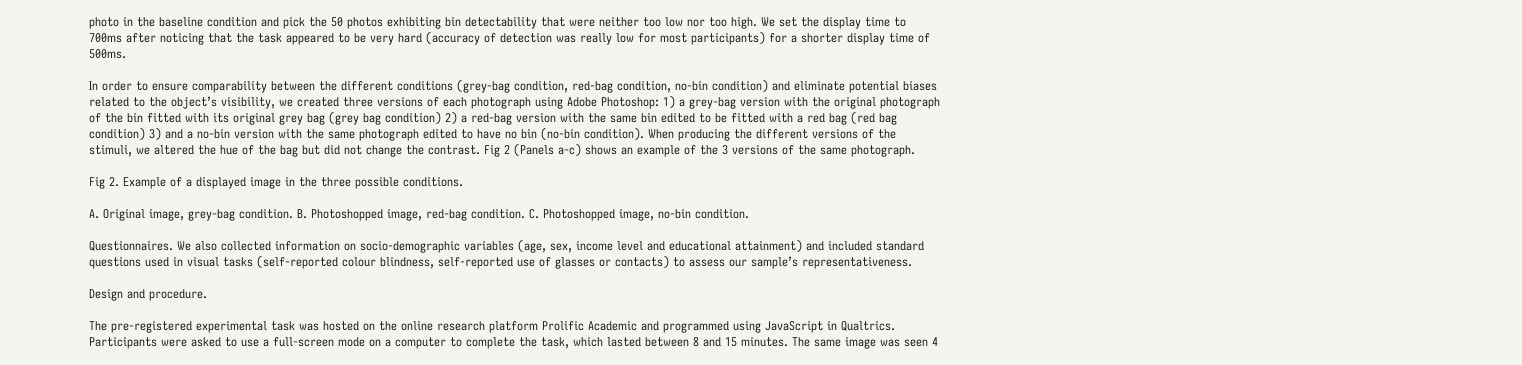photo in the baseline condition and pick the 50 photos exhibiting bin detectability that were neither too low nor too high. We set the display time to 700ms after noticing that the task appeared to be very hard (accuracy of detection was really low for most participants) for a shorter display time of 500ms.

In order to ensure comparability between the different conditions (grey-bag condition, red-bag condition, no-bin condition) and eliminate potential biases related to the object’s visibility, we created three versions of each photograph using Adobe Photoshop: 1) a grey-bag version with the original photograph of the bin fitted with its original grey bag (grey bag condition) 2) a red-bag version with the same bin edited to be fitted with a red bag (red bag condition) 3) and a no-bin version with the same photograph edited to have no bin (no-bin condition). When producing the different versions of the stimuli, we altered the hue of the bag but did not change the contrast. Fig 2 (Panels a-c) shows an example of the 3 versions of the same photograph.

Fig 2. Example of a displayed image in the three possible conditions.

A. Original image, grey-bag condition. B. Photoshopped image, red-bag condition. C. Photoshopped image, no-bin condition.

Questionnaires. We also collected information on socio-demographic variables (age, sex, income level and educational attainment) and included standard questions used in visual tasks (self-reported colour blindness, self-reported use of glasses or contacts) to assess our sample’s representativeness.

Design and procedure.

The pre-registered experimental task was hosted on the online research platform Prolific Academic and programmed using JavaScript in Qualtrics. Participants were asked to use a full-screen mode on a computer to complete the task, which lasted between 8 and 15 minutes. The same image was seen 4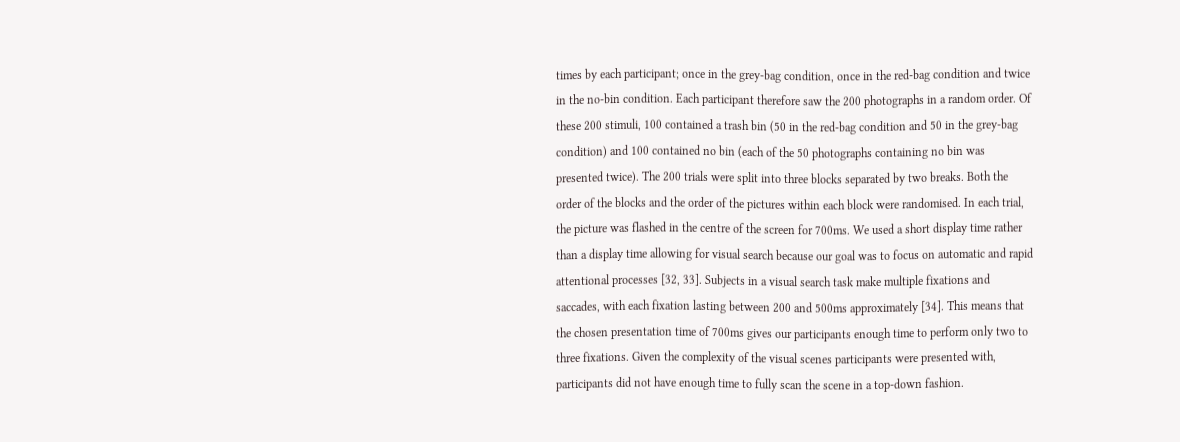times by each participant; once in the grey-bag condition, once in the red-bag condition and twice in the no-bin condition. Each participant therefore saw the 200 photographs in a random order. Of these 200 stimuli, 100 contained a trash bin (50 in the red-bag condition and 50 in the grey-bag condition) and 100 contained no bin (each of the 50 photographs containing no bin was presented twice). The 200 trials were split into three blocks separated by two breaks. Both the order of the blocks and the order of the pictures within each block were randomised. In each trial, the picture was flashed in the centre of the screen for 700ms. We used a short display time rather than a display time allowing for visual search because our goal was to focus on automatic and rapid attentional processes [32, 33]. Subjects in a visual search task make multiple fixations and saccades, with each fixation lasting between 200 and 500ms approximately [34]. This means that the chosen presentation time of 700ms gives our participants enough time to perform only two to three fixations. Given the complexity of the visual scenes participants were presented with, participants did not have enough time to fully scan the scene in a top-down fashion.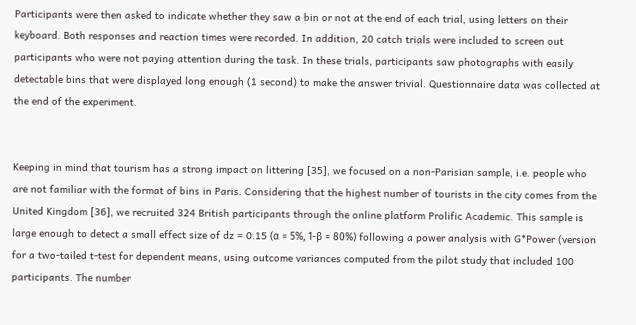Participants were then asked to indicate whether they saw a bin or not at the end of each trial, using letters on their keyboard. Both responses and reaction times were recorded. In addition, 20 catch trials were included to screen out participants who were not paying attention during the task. In these trials, participants saw photographs with easily detectable bins that were displayed long enough (1 second) to make the answer trivial. Questionnaire data was collected at the end of the experiment.


Keeping in mind that tourism has a strong impact on littering [35], we focused on a non-Parisian sample, i.e. people who are not familiar with the format of bins in Paris. Considering that the highest number of tourists in the city comes from the United Kingdom [36], we recruited 324 British participants through the online platform Prolific Academic. This sample is large enough to detect a small effect size of dz = 0.15 (α = 5%, 1-β = 80%) following a power analysis with G*Power (version for a two-tailed t-test for dependent means, using outcome variances computed from the pilot study that included 100 participants. The number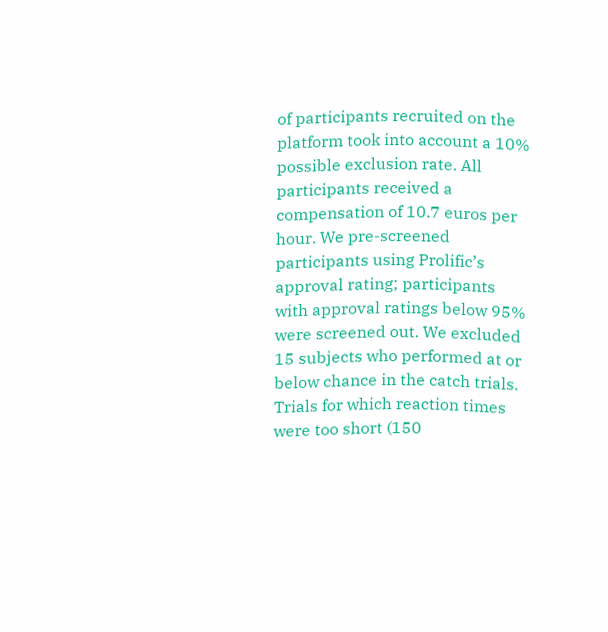of participants recruited on the platform took into account a 10% possible exclusion rate. All participants received a compensation of 10.7 euros per hour. We pre-screened participants using Prolific’s approval rating; participants with approval ratings below 95% were screened out. We excluded 15 subjects who performed at or below chance in the catch trials. Trials for which reaction times were too short (150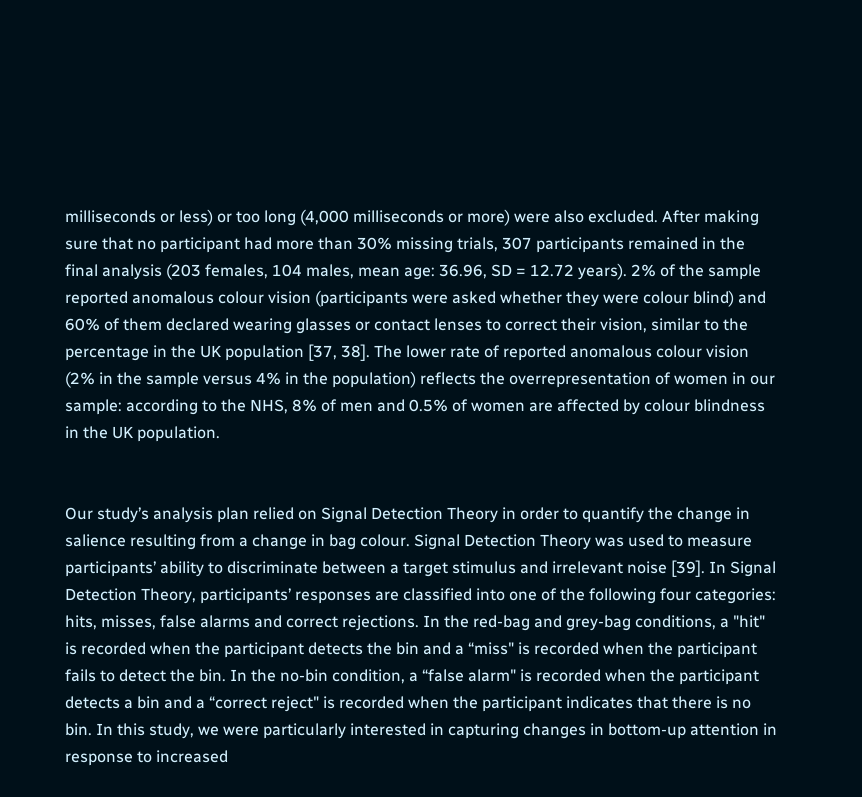milliseconds or less) or too long (4,000 milliseconds or more) were also excluded. After making sure that no participant had more than 30% missing trials, 307 participants remained in the final analysis (203 females, 104 males, mean age: 36.96, SD = 12.72 years). 2% of the sample reported anomalous colour vision (participants were asked whether they were colour blind) and 60% of them declared wearing glasses or contact lenses to correct their vision, similar to the percentage in the UK population [37, 38]. The lower rate of reported anomalous colour vision (2% in the sample versus 4% in the population) reflects the overrepresentation of women in our sample: according to the NHS, 8% of men and 0.5% of women are affected by colour blindness in the UK population.


Our study’s analysis plan relied on Signal Detection Theory in order to quantify the change in salience resulting from a change in bag colour. Signal Detection Theory was used to measure participants’ ability to discriminate between a target stimulus and irrelevant noise [39]. In Signal Detection Theory, participants’ responses are classified into one of the following four categories: hits, misses, false alarms and correct rejections. In the red-bag and grey-bag conditions, a "hit" is recorded when the participant detects the bin and a “miss" is recorded when the participant fails to detect the bin. In the no-bin condition, a “false alarm" is recorded when the participant detects a bin and a “correct reject" is recorded when the participant indicates that there is no bin. In this study, we were particularly interested in capturing changes in bottom-up attention in response to increased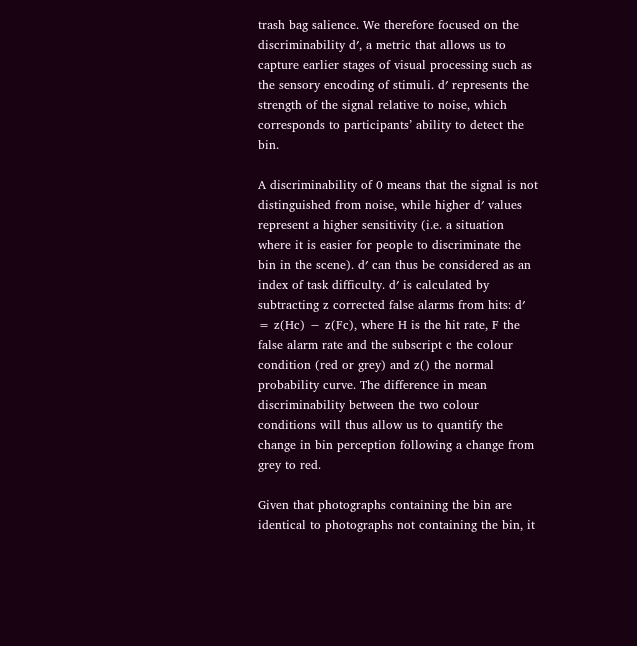trash bag salience. We therefore focused on the discriminability d′, a metric that allows us to capture earlier stages of visual processing such as the sensory encoding of stimuli. d′ represents the strength of the signal relative to noise, which corresponds to participants’ ability to detect the bin.

A discriminability of 0 means that the signal is not distinguished from noise, while higher d′ values represent a higher sensitivity (i.e. a situation where it is easier for people to discriminate the bin in the scene). d′ can thus be considered as an index of task difficulty. d′ is calculated by subtracting z corrected false alarms from hits: d′ = z(Hc) − z(Fc), where H is the hit rate, F the false alarm rate and the subscript c the colour condition (red or grey) and z() the normal probability curve. The difference in mean discriminability between the two colour conditions will thus allow us to quantify the change in bin perception following a change from grey to red.

Given that photographs containing the bin are identical to photographs not containing the bin, it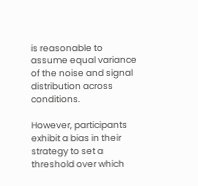is reasonable to assume equal variance of the noise and signal distribution across conditions.

However, participants exhibit a bias in their strategy to set a threshold over which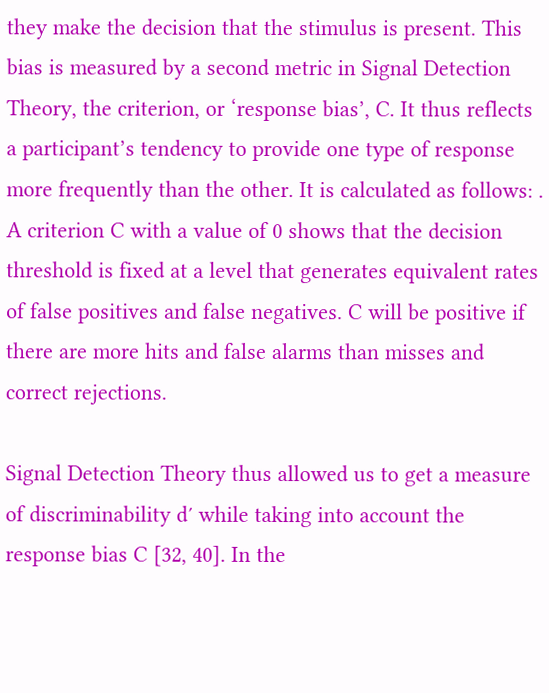they make the decision that the stimulus is present. This bias is measured by a second metric in Signal Detection Theory, the criterion, or ‘response bias’, C. It thus reflects a participant’s tendency to provide one type of response more frequently than the other. It is calculated as follows: . A criterion C with a value of 0 shows that the decision threshold is fixed at a level that generates equivalent rates of false positives and false negatives. C will be positive if there are more hits and false alarms than misses and correct rejections.

Signal Detection Theory thus allowed us to get a measure of discriminability d′ while taking into account the response bias C [32, 40]. In the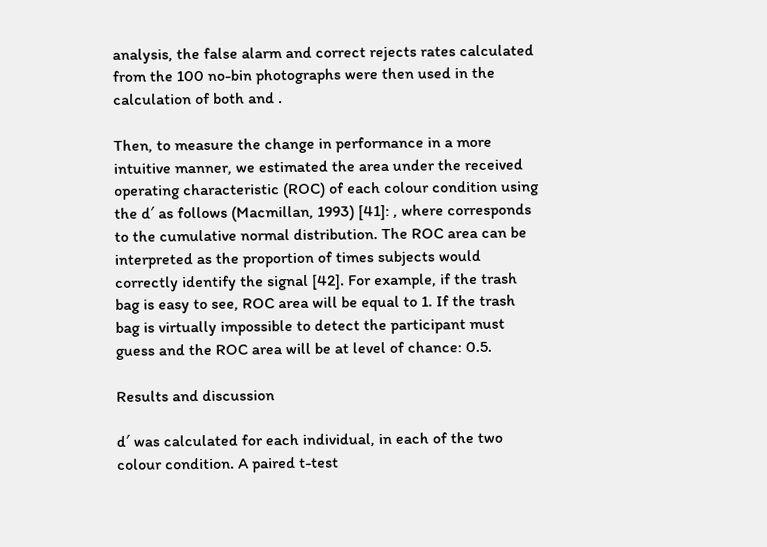analysis, the false alarm and correct rejects rates calculated from the 100 no-bin photographs were then used in the calculation of both and .

Then, to measure the change in performance in a more intuitive manner, we estimated the area under the received operating characteristic (ROC) of each colour condition using the d′ as follows (Macmillan, 1993) [41]: , where corresponds to the cumulative normal distribution. The ROC area can be interpreted as the proportion of times subjects would correctly identify the signal [42]. For example, if the trash bag is easy to see, ROC area will be equal to 1. If the trash bag is virtually impossible to detect the participant must guess and the ROC area will be at level of chance: 0.5.

Results and discussion

d′ was calculated for each individual, in each of the two colour condition. A paired t-test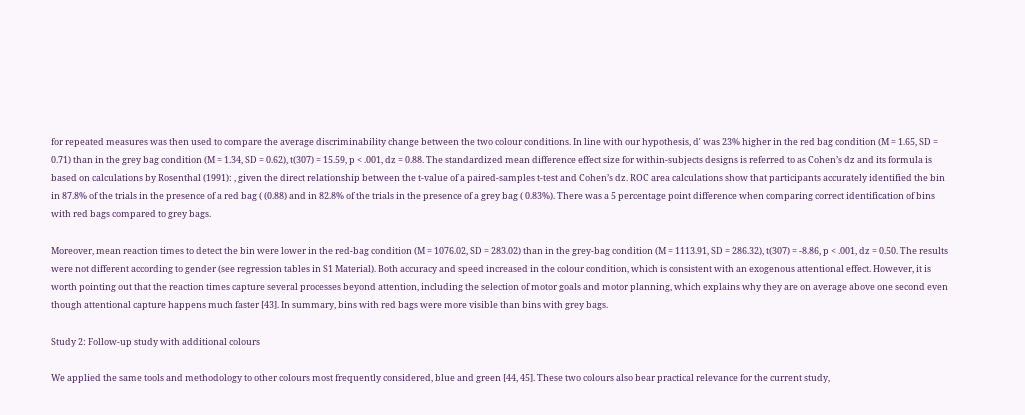for repeated measures was then used to compare the average discriminability change between the two colour conditions. In line with our hypothesis, d′ was 23% higher in the red bag condition (M = 1.65, SD = 0.71) than in the grey bag condition (M = 1.34, SD = 0.62), t(307) = 15.59, p < .001, dz = 0.88. The standardized mean difference effect size for within-subjects designs is referred to as Cohen’s dz and its formula is based on calculations by Rosenthal (1991): , given the direct relationship between the t-value of a paired-samples t-test and Cohen’s dz. ROC area calculations show that participants accurately identified the bin in 87.8% of the trials in the presence of a red bag ( (0.88) and in 82.8% of the trials in the presence of a grey bag ( 0.83%). There was a 5 percentage point difference when comparing correct identification of bins with red bags compared to grey bags.

Moreover, mean reaction times to detect the bin were lower in the red-bag condition (M = 1076.02, SD = 283.02) than in the grey-bag condition (M = 1113.91, SD = 286.32), t(307) = -8.86, p < .001, dz = 0.50. The results were not different according to gender (see regression tables in S1 Material). Both accuracy and speed increased in the colour condition, which is consistent with an exogenous attentional effect. However, it is worth pointing out that the reaction times capture several processes beyond attention, including the selection of motor goals and motor planning, which explains why they are on average above one second even though attentional capture happens much faster [43]. In summary, bins with red bags were more visible than bins with grey bags.

Study 2: Follow-up study with additional colours

We applied the same tools and methodology to other colours most frequently considered, blue and green [44, 45]. These two colours also bear practical relevance for the current study,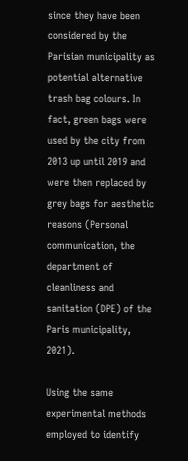since they have been considered by the Parisian municipality as potential alternative trash bag colours. In fact, green bags were used by the city from 2013 up until 2019 and were then replaced by grey bags for aesthetic reasons (Personal communication, the department of cleanliness and sanitation (DPE) of the Paris municipality, 2021).

Using the same experimental methods employed to identify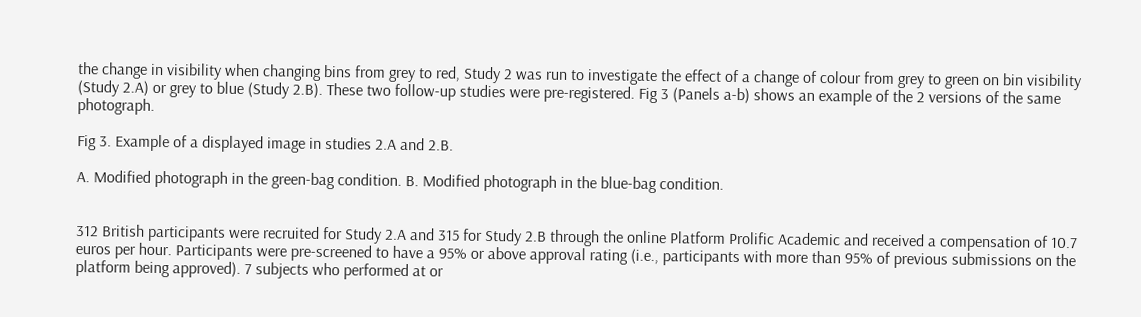the change in visibility when changing bins from grey to red, Study 2 was run to investigate the effect of a change of colour from grey to green on bin visibility (Study 2.A) or grey to blue (Study 2.B). These two follow-up studies were pre-registered. Fig 3 (Panels a-b) shows an example of the 2 versions of the same photograph.

Fig 3. Example of a displayed image in studies 2.A and 2.B.

A. Modified photograph in the green-bag condition. B. Modified photograph in the blue-bag condition.


312 British participants were recruited for Study 2.A and 315 for Study 2.B through the online Platform Prolific Academic and received a compensation of 10.7 euros per hour. Participants were pre-screened to have a 95% or above approval rating (i.e., participants with more than 95% of previous submissions on the platform being approved). 7 subjects who performed at or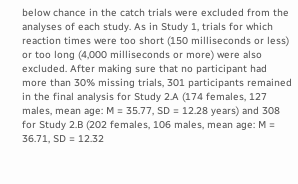below chance in the catch trials were excluded from the analyses of each study. As in Study 1, trials for which reaction times were too short (150 milliseconds or less) or too long (4,000 milliseconds or more) were also excluded. After making sure that no participant had more than 30% missing trials, 301 participants remained in the final analysis for Study 2.A (174 females, 127 males, mean age: M = 35.77, SD = 12.28 years) and 308 for Study 2.B (202 females, 106 males, mean age: M = 36.71, SD = 12.32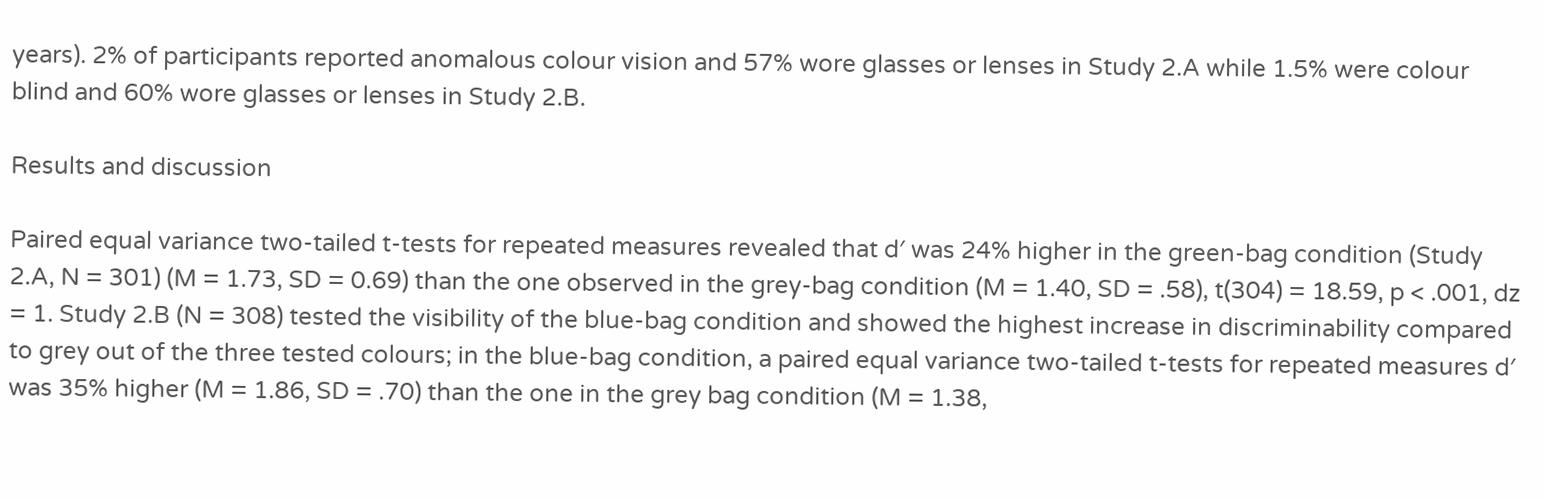years). 2% of participants reported anomalous colour vision and 57% wore glasses or lenses in Study 2.A while 1.5% were colour blind and 60% wore glasses or lenses in Study 2.B.

Results and discussion

Paired equal variance two-tailed t-tests for repeated measures revealed that d′ was 24% higher in the green-bag condition (Study 2.A, N = 301) (M = 1.73, SD = 0.69) than the one observed in the grey-bag condition (M = 1.40, SD = .58), t(304) = 18.59, p < .001, dz = 1. Study 2.B (N = 308) tested the visibility of the blue-bag condition and showed the highest increase in discriminability compared to grey out of the three tested colours; in the blue-bag condition, a paired equal variance two-tailed t-tests for repeated measures d′ was 35% higher (M = 1.86, SD = .70) than the one in the grey bag condition (M = 1.38,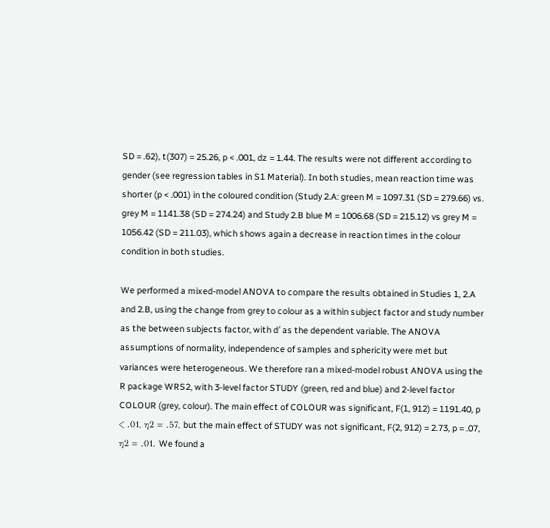SD = .62), t(307) = 25.26, p < .001, dz = 1.44. The results were not different according to gender (see regression tables in S1 Material). In both studies, mean reaction time was shorter (p < .001) in the coloured condition (Study 2.A: green M = 1097.31 (SD = 279.66) vs. grey M = 1141.38 (SD = 274.24) and Study 2.B blue M = 1006.68 (SD = 215.12) vs grey M = 1056.42 (SD = 211.03), which shows again a decrease in reaction times in the colour condition in both studies.

We performed a mixed-model ANOVA to compare the results obtained in Studies 1, 2.A and 2.B, using the change from grey to colour as a within subject factor and study number as the between subjects factor, with d′ as the dependent variable. The ANOVA assumptions of normality, independence of samples and sphericity were met but variances were heterogeneous. We therefore ran a mixed-model robust ANOVA using the R package WRS2, with 3-level factor STUDY (green, red and blue) and 2-level factor COLOUR (grey, colour). The main effect of COLOUR was significant, F(1, 912) = 1191.40, p < .01, η2 = .57, but the main effect of STUDY was not significant, F(2, 912) = 2.73, p = .07, η2 = .01. We found a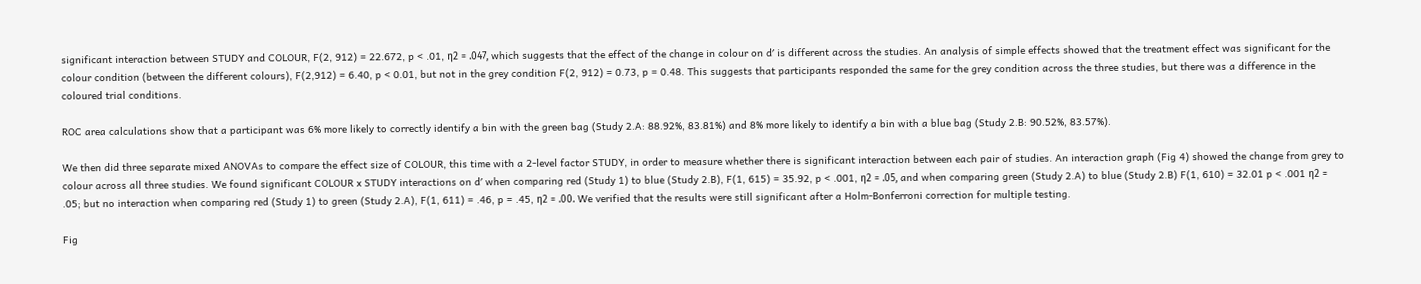significant interaction between STUDY and COLOUR, F(2, 912) = 22.672, p < .01, η2 = .047, which suggests that the effect of the change in colour on d′ is different across the studies. An analysis of simple effects showed that the treatment effect was significant for the colour condition (between the different colours), F(2,912) = 6.40, p < 0.01, but not in the grey condition F(2, 912) = 0.73, p = 0.48. This suggests that participants responded the same for the grey condition across the three studies, but there was a difference in the coloured trial conditions.

ROC area calculations show that a participant was 6% more likely to correctly identify a bin with the green bag (Study 2.A: 88.92%, 83.81%) and 8% more likely to identify a bin with a blue bag (Study 2.B: 90.52%, 83.57%).

We then did three separate mixed ANOVAs to compare the effect size of COLOUR, this time with a 2-level factor STUDY, in order to measure whether there is significant interaction between each pair of studies. An interaction graph (Fig 4) showed the change from grey to colour across all three studies. We found significant COLOUR x STUDY interactions on d′ when comparing red (Study 1) to blue (Study 2.B), F(1, 615) = 35.92, p < .001, η2 = .05, and when comparing green (Study 2.A) to blue (Study 2.B) F(1, 610) = 32.01 p < .001 η2 = .05; but no interaction when comparing red (Study 1) to green (Study 2.A), F(1, 611) = .46, p = .45, η2 = .00. We verified that the results were still significant after a Holm-Bonferroni correction for multiple testing.

Fig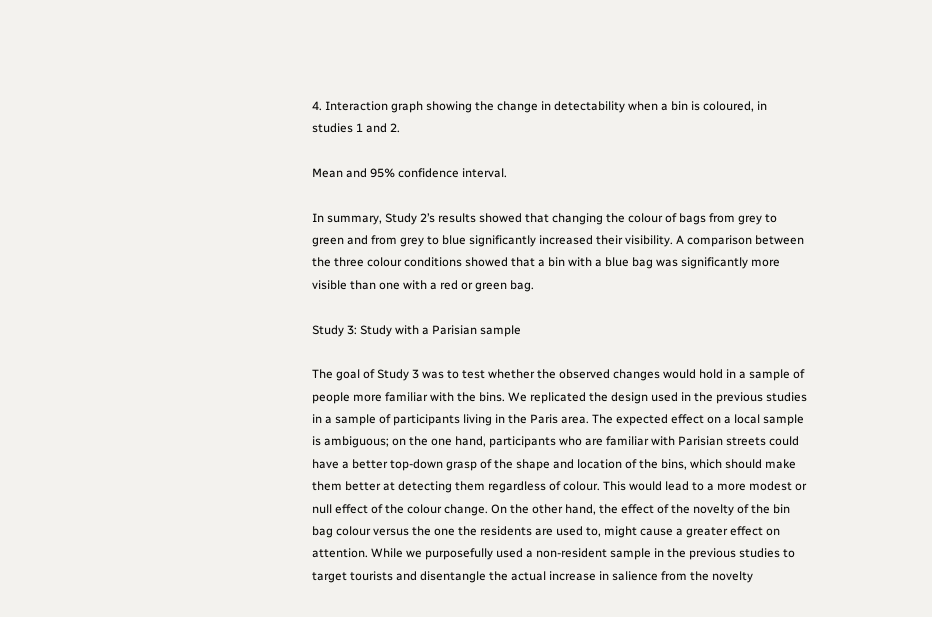4. Interaction graph showing the change in detectability when a bin is coloured, in studies 1 and 2.

Mean and 95% confidence interval.

In summary, Study 2’s results showed that changing the colour of bags from grey to green and from grey to blue significantly increased their visibility. A comparison between the three colour conditions showed that a bin with a blue bag was significantly more visible than one with a red or green bag.

Study 3: Study with a Parisian sample

The goal of Study 3 was to test whether the observed changes would hold in a sample of people more familiar with the bins. We replicated the design used in the previous studies in a sample of participants living in the Paris area. The expected effect on a local sample is ambiguous; on the one hand, participants who are familiar with Parisian streets could have a better top-down grasp of the shape and location of the bins, which should make them better at detecting them regardless of colour. This would lead to a more modest or null effect of the colour change. On the other hand, the effect of the novelty of the bin bag colour versus the one the residents are used to, might cause a greater effect on attention. While we purposefully used a non-resident sample in the previous studies to target tourists and disentangle the actual increase in salience from the novelty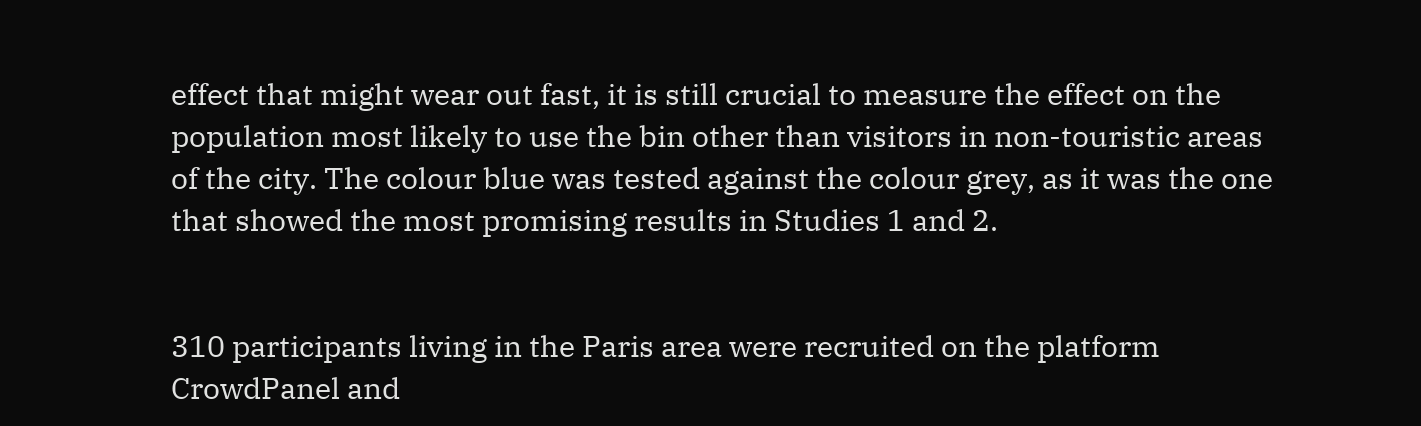effect that might wear out fast, it is still crucial to measure the effect on the population most likely to use the bin other than visitors in non-touristic areas of the city. The colour blue was tested against the colour grey, as it was the one that showed the most promising results in Studies 1 and 2.


310 participants living in the Paris area were recruited on the platform CrowdPanel and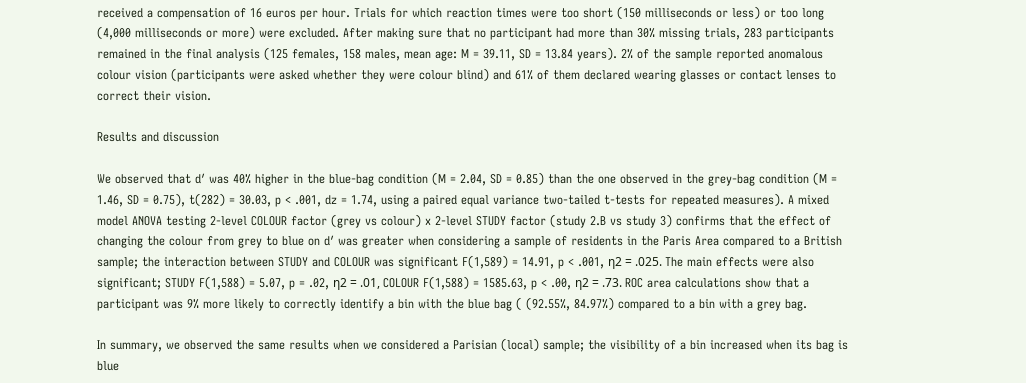received a compensation of 16 euros per hour. Trials for which reaction times were too short (150 milliseconds or less) or too long (4,000 milliseconds or more) were excluded. After making sure that no participant had more than 30% missing trials, 283 participants remained in the final analysis (125 females, 158 males, mean age: M = 39.11, SD = 13.84 years). 2% of the sample reported anomalous colour vision (participants were asked whether they were colour blind) and 61% of them declared wearing glasses or contact lenses to correct their vision.

Results and discussion

We observed that d′ was 40% higher in the blue-bag condition (M = 2.04, SD = 0.85) than the one observed in the grey-bag condition (M = 1.46, SD = 0.75), t(282) = 30.03, p < .001, dz = 1.74, using a paired equal variance two-tailed t-tests for repeated measures). A mixed model ANOVA testing 2-level COLOUR factor (grey vs colour) x 2-level STUDY factor (study 2.B vs study 3) confirms that the effect of changing the colour from grey to blue on d′ was greater when considering a sample of residents in the Paris Area compared to a British sample; the interaction between STUDY and COLOUR was significant F(1,589) = 14.91, p < .001, η2 = .025. The main effects were also significant; STUDY F(1,588) = 5.07, p = .02, η2 = .01, COLOUR F(1,588) = 1585.63, p < .00, η2 = .73. ROC area calculations show that a participant was 9% more likely to correctly identify a bin with the blue bag ( (92.55%, 84.97%) compared to a bin with a grey bag.

In summary, we observed the same results when we considered a Parisian (local) sample; the visibility of a bin increased when its bag is blue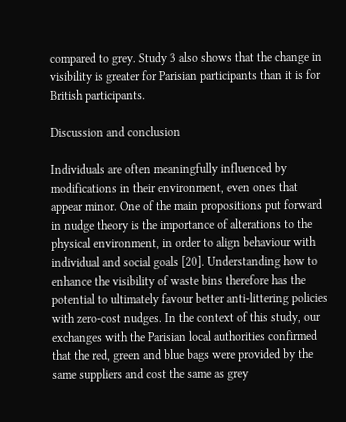compared to grey. Study 3 also shows that the change in visibility is greater for Parisian participants than it is for British participants.

Discussion and conclusion

Individuals are often meaningfully influenced by modifications in their environment, even ones that appear minor. One of the main propositions put forward in nudge theory is the importance of alterations to the physical environment, in order to align behaviour with individual and social goals [20]. Understanding how to enhance the visibility of waste bins therefore has the potential to ultimately favour better anti-littering policies with zero-cost nudges. In the context of this study, our exchanges with the Parisian local authorities confirmed that the red, green and blue bags were provided by the same suppliers and cost the same as grey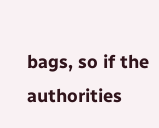bags, so if the authorities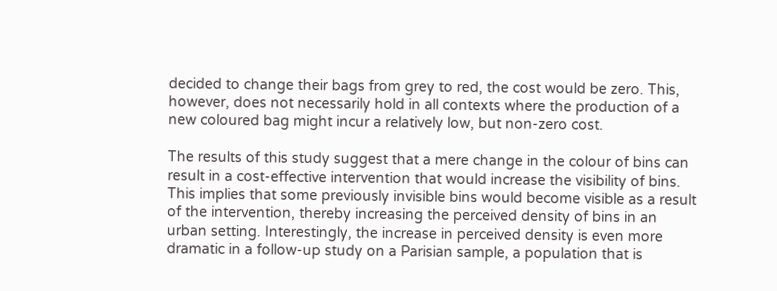decided to change their bags from grey to red, the cost would be zero. This, however, does not necessarily hold in all contexts where the production of a new coloured bag might incur a relatively low, but non-zero cost.

The results of this study suggest that a mere change in the colour of bins can result in a cost-effective intervention that would increase the visibility of bins. This implies that some previously invisible bins would become visible as a result of the intervention, thereby increasing the perceived density of bins in an urban setting. Interestingly, the increase in perceived density is even more dramatic in a follow-up study on a Parisian sample, a population that is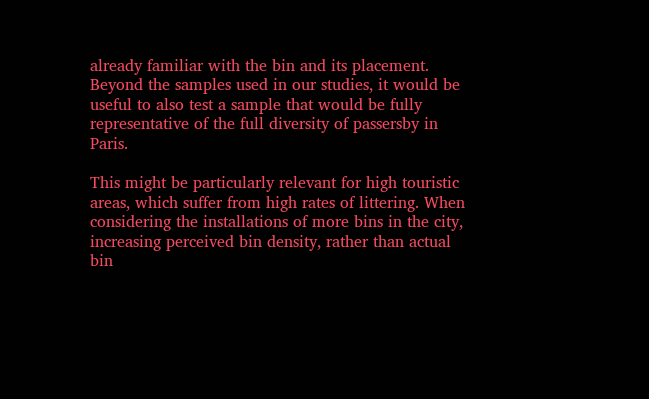already familiar with the bin and its placement. Beyond the samples used in our studies, it would be useful to also test a sample that would be fully representative of the full diversity of passersby in Paris.

This might be particularly relevant for high touristic areas, which suffer from high rates of littering. When considering the installations of more bins in the city, increasing perceived bin density, rather than actual bin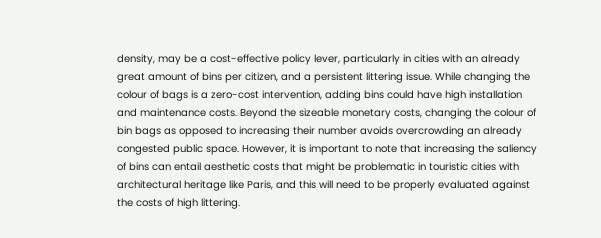density, may be a cost-effective policy lever, particularly in cities with an already great amount of bins per citizen, and a persistent littering issue. While changing the colour of bags is a zero-cost intervention, adding bins could have high installation and maintenance costs. Beyond the sizeable monetary costs, changing the colour of bin bags as opposed to increasing their number avoids overcrowding an already congested public space. However, it is important to note that increasing the saliency of bins can entail aesthetic costs that might be problematic in touristic cities with architectural heritage like Paris, and this will need to be properly evaluated against the costs of high littering.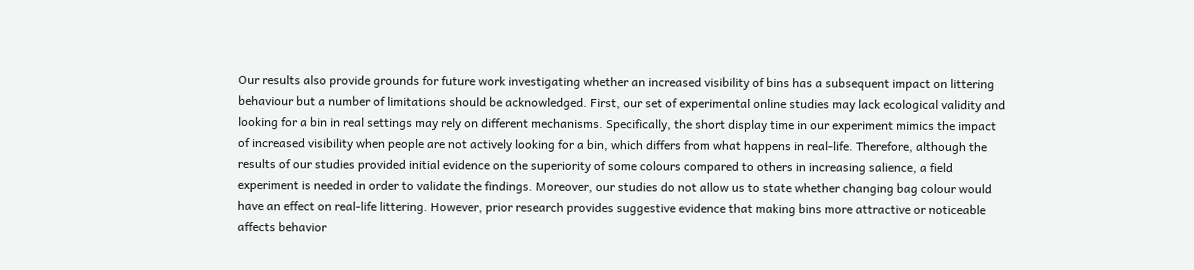Our results also provide grounds for future work investigating whether an increased visibility of bins has a subsequent impact on littering behaviour but a number of limitations should be acknowledged. First, our set of experimental online studies may lack ecological validity and looking for a bin in real settings may rely on different mechanisms. Specifically, the short display time in our experiment mimics the impact of increased visibility when people are not actively looking for a bin, which differs from what happens in real-life. Therefore, although the results of our studies provided initial evidence on the superiority of some colours compared to others in increasing salience, a field experiment is needed in order to validate the findings. Moreover, our studies do not allow us to state whether changing bag colour would have an effect on real-life littering. However, prior research provides suggestive evidence that making bins more attractive or noticeable affects behavior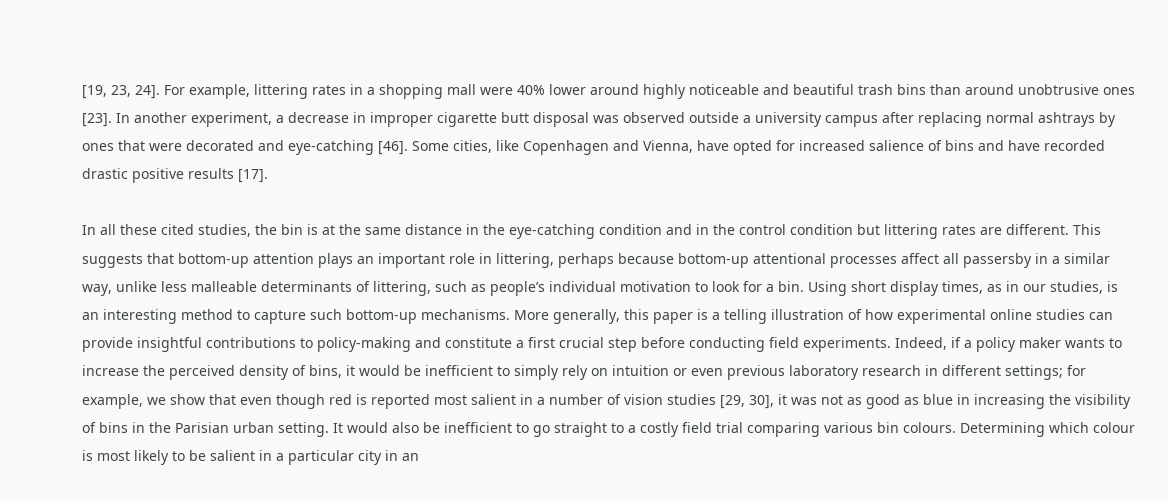[19, 23, 24]. For example, littering rates in a shopping mall were 40% lower around highly noticeable and beautiful trash bins than around unobtrusive ones [23]. In another experiment, a decrease in improper cigarette butt disposal was observed outside a university campus after replacing normal ashtrays by ones that were decorated and eye-catching [46]. Some cities, like Copenhagen and Vienna, have opted for increased salience of bins and have recorded drastic positive results [17].

In all these cited studies, the bin is at the same distance in the eye-catching condition and in the control condition but littering rates are different. This suggests that bottom-up attention plays an important role in littering, perhaps because bottom-up attentional processes affect all passersby in a similar way, unlike less malleable determinants of littering, such as people’s individual motivation to look for a bin. Using short display times, as in our studies, is an interesting method to capture such bottom-up mechanisms. More generally, this paper is a telling illustration of how experimental online studies can provide insightful contributions to policy-making and constitute a first crucial step before conducting field experiments. Indeed, if a policy maker wants to increase the perceived density of bins, it would be inefficient to simply rely on intuition or even previous laboratory research in different settings; for example, we show that even though red is reported most salient in a number of vision studies [29, 30], it was not as good as blue in increasing the visibility of bins in the Parisian urban setting. It would also be inefficient to go straight to a costly field trial comparing various bin colours. Determining which colour is most likely to be salient in a particular city in an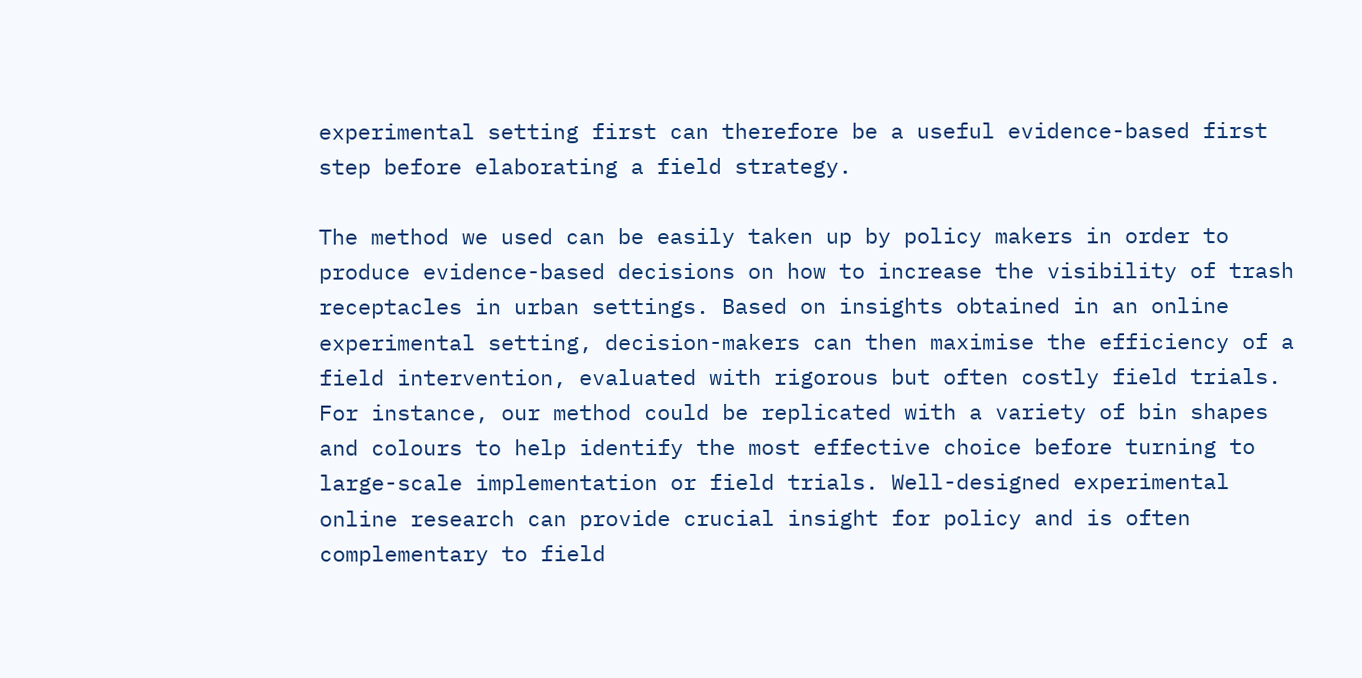experimental setting first can therefore be a useful evidence-based first step before elaborating a field strategy.

The method we used can be easily taken up by policy makers in order to produce evidence-based decisions on how to increase the visibility of trash receptacles in urban settings. Based on insights obtained in an online experimental setting, decision-makers can then maximise the efficiency of a field intervention, evaluated with rigorous but often costly field trials. For instance, our method could be replicated with a variety of bin shapes and colours to help identify the most effective choice before turning to large-scale implementation or field trials. Well-designed experimental online research can provide crucial insight for policy and is often complementary to field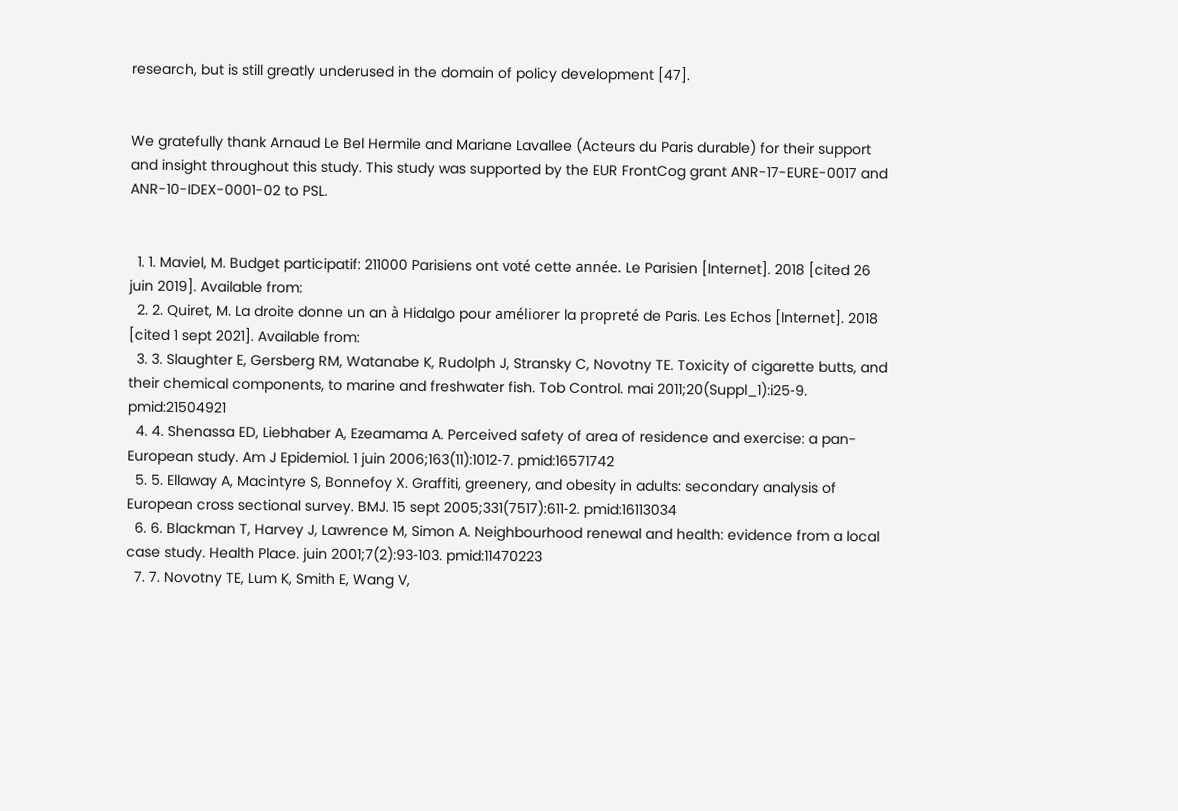research, but is still greatly underused in the domain of policy development [47].


We gratefully thank Arnaud Le Bel Hermile and Mariane Lavallee (Acteurs du Paris durable) for their support and insight throughout this study. This study was supported by the EUR FrontCog grant ANR-17-EURE-0017 and ANR-10-IDEX-0001-02 to PSL.


  1. 1. Maviel, M. Budget participatif: 211000 Parisiens ont voté cette année. Le Parisien [Internet]. 2018 [cited 26 juin 2019]. Available from:
  2. 2. Quiret, M. La droite donne un an à Hidalgo pour améliorer la propreté de Paris. Les Echos [Internet]. 2018 [cited 1 sept 2021]. Available from:
  3. 3. Slaughter E, Gersberg RM, Watanabe K, Rudolph J, Stransky C, Novotny TE. Toxicity of cigarette butts, and their chemical components, to marine and freshwater fish. Tob Control. mai 2011;20(Suppl_1):i25‑9. pmid:21504921
  4. 4. Shenassa ED, Liebhaber A, Ezeamama A. Perceived safety of area of residence and exercise: a pan-European study. Am J Epidemiol. 1 juin 2006;163(11):1012‑7. pmid:16571742
  5. 5. Ellaway A, Macintyre S, Bonnefoy X. Graffiti, greenery, and obesity in adults: secondary analysis of European cross sectional survey. BMJ. 15 sept 2005;331(7517):611‑2. pmid:16113034
  6. 6. Blackman T, Harvey J, Lawrence M, Simon A. Neighbourhood renewal and health: evidence from a local case study. Health Place. juin 2001;7(2):93‑103. pmid:11470223
  7. 7. Novotny TE, Lum K, Smith E, Wang V,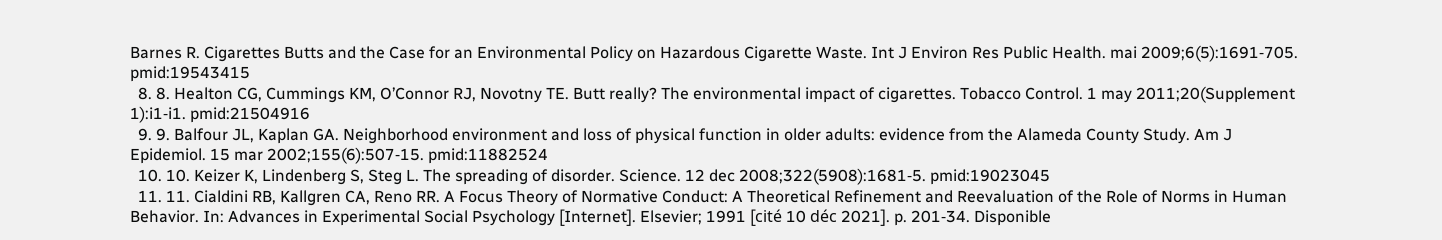Barnes R. Cigarettes Butts and the Case for an Environmental Policy on Hazardous Cigarette Waste. Int J Environ Res Public Health. mai 2009;6(5):1691‑705. pmid:19543415
  8. 8. Healton CG, Cummings KM, O’Connor RJ, Novotny TE. Butt really? The environmental impact of cigarettes. Tobacco Control. 1 may 2011;20(Supplement 1):i1‑i1. pmid:21504916
  9. 9. Balfour JL, Kaplan GA. Neighborhood environment and loss of physical function in older adults: evidence from the Alameda County Study. Am J Epidemiol. 15 mar 2002;155(6):507‑15. pmid:11882524
  10. 10. Keizer K, Lindenberg S, Steg L. The spreading of disorder. Science. 12 dec 2008;322(5908):1681‑5. pmid:19023045
  11. 11. Cialdini RB, Kallgren CA, Reno RR. A Focus Theory of Normative Conduct: A Theoretical Refinement and Reevaluation of the Role of Norms in Human Behavior. In: Advances in Experimental Social Psychology [Internet]. Elsevier; 1991 [cité 10 déc 2021]. p. 201‑34. Disponible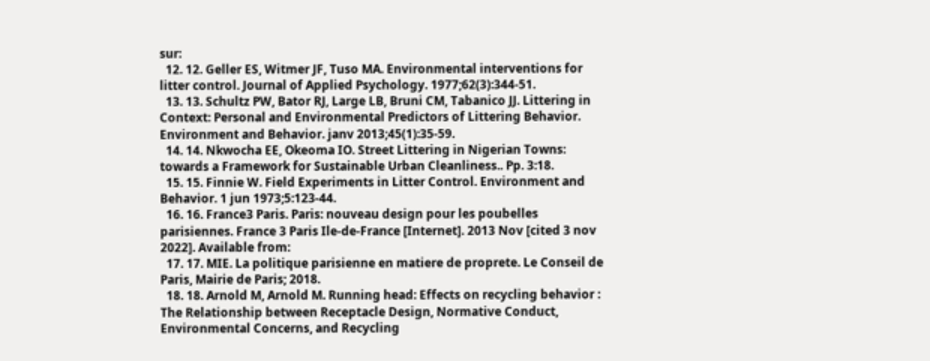sur:
  12. 12. Geller ES, Witmer JF, Tuso MA. Environmental interventions for litter control. Journal of Applied Psychology. 1977;62(3):344‑51.
  13. 13. Schultz PW, Bator RJ, Large LB, Bruni CM, Tabanico JJ. Littering in Context: Personal and Environmental Predictors of Littering Behavior. Environment and Behavior. janv 2013;45(1):35‑59.
  14. 14. Nkwocha EE, Okeoma IO. Street Littering in Nigerian Towns: towards a Framework for Sustainable Urban Cleanliness.. Pp. 3:18.
  15. 15. Finnie W. Field Experiments in Litter Control. Environment and Behavior. 1 jun 1973;5:123‑44.
  16. 16. France3 Paris. Paris: nouveau design pour les poubelles parisiennes. France 3 Paris Ile-de-France [Internet]. 2013 Nov [cited 3 nov 2022]. Available from:
  17. 17. MIE. La politique parisienne en matiere de proprete. Le Conseil de Paris, Mairie de Paris; 2018.
  18. 18. Arnold M, Arnold M. Running head: Effects on recycling behavior : The Relationship between Receptacle Design, Normative Conduct, Environmental Concerns, and Recycling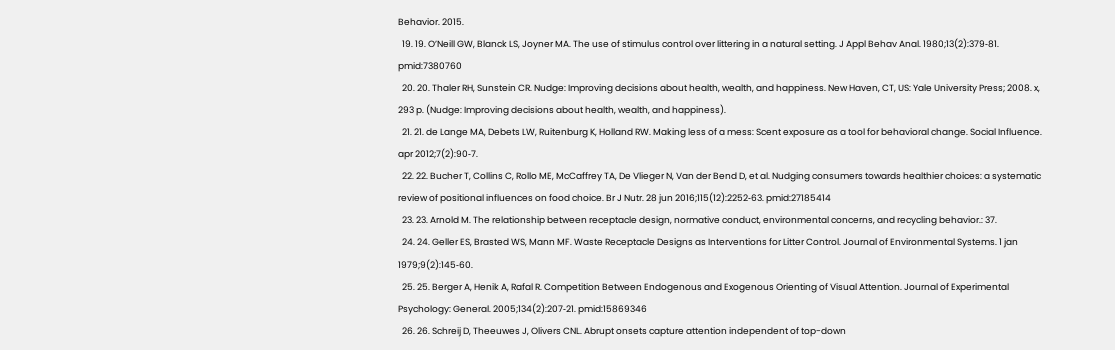Behavior. 2015.
  19. 19. O’Neill GW, Blanck LS, Joyner MA. The use of stimulus control over littering in a natural setting. J Appl Behav Anal. 1980;13(2):379‑81. pmid:7380760
  20. 20. Thaler RH, Sunstein CR. Nudge: Improving decisions about health, wealth, and happiness. New Haven, CT, US: Yale University Press; 2008. x, 293 p. (Nudge: Improving decisions about health, wealth, and happiness).
  21. 21. de Lange MA, Debets LW, Ruitenburg K, Holland RW. Making less of a mess: Scent exposure as a tool for behavioral change. Social Influence. apr 2012;7(2):90‑7.
  22. 22. Bucher T, Collins C, Rollo ME, McCaffrey TA, De Vlieger N, Van der Bend D, et al. Nudging consumers towards healthier choices: a systematic review of positional influences on food choice. Br J Nutr. 28 jun 2016;115(12):2252‑63. pmid:27185414
  23. 23. Arnold M. The relationship between receptacle design, normative conduct, environmental concerns, and recycling behavior.: 37.
  24. 24. Geller ES, Brasted WS, Mann MF. Waste Receptacle Designs as Interventions for Litter Control. Journal of Environmental Systems. 1 jan 1979;9(2):145‑60.
  25. 25. Berger A, Henik A, Rafal R. Competition Between Endogenous and Exogenous Orienting of Visual Attention. Journal of Experimental Psychology: General. 2005;134(2):207‑21. pmid:15869346
  26. 26. Schreij D, Theeuwes J, Olivers CNL. Abrupt onsets capture attention independent of top-down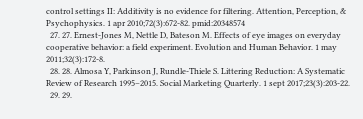control settings II: Additivity is no evidence for filtering. Attention, Perception, & Psychophysics. 1 apr 2010;72(3):672‑82. pmid:20348574
  27. 27. Ernest-Jones M, Nettle D, Bateson M. Effects of eye images on everyday cooperative behavior: a field experiment. Evolution and Human Behavior. 1 may 2011;32(3):172‑8.
  28. 28. Almosa Y, Parkinson J, Rundle-Thiele S. Littering Reduction: A Systematic Review of Research 1995–2015. Social Marketing Quarterly. 1 sept 2017;23(3):203‑22.
  29. 29.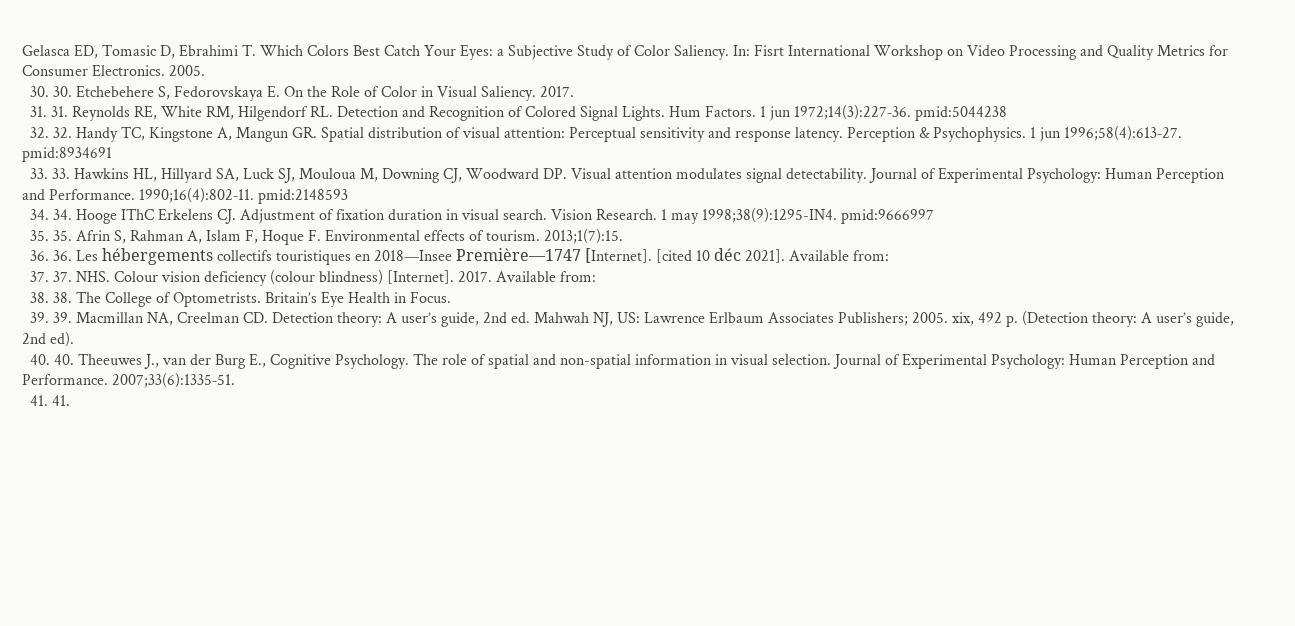Gelasca ED, Tomasic D, Ebrahimi T. Which Colors Best Catch Your Eyes: a Subjective Study of Color Saliency. In: Fisrt International Workshop on Video Processing and Quality Metrics for Consumer Electronics. 2005.
  30. 30. Etchebehere S, Fedorovskaya E. On the Role of Color in Visual Saliency. 2017.
  31. 31. Reynolds RE, White RM, Hilgendorf RL. Detection and Recognition of Colored Signal Lights. Hum Factors. 1 jun 1972;14(3):227‑36. pmid:5044238
  32. 32. Handy TC, Kingstone A, Mangun GR. Spatial distribution of visual attention: Perceptual sensitivity and response latency. Perception & Psychophysics. 1 jun 1996;58(4):613‑27. pmid:8934691
  33. 33. Hawkins HL, Hillyard SA, Luck SJ, Mouloua M, Downing CJ, Woodward DP. Visual attention modulates signal detectability. Journal of Experimental Psychology: Human Perception and Performance. 1990;16(4):802‑11. pmid:2148593
  34. 34. Hooge IThC Erkelens CJ. Adjustment of fixation duration in visual search. Vision Research. 1 may 1998;38(9):1295-IN4. pmid:9666997
  35. 35. Afrin S, Rahman A, Islam F, Hoque F. Environmental effects of tourism. 2013;1(7):15.
  36. 36. Les hébergements collectifs touristiques en 2018—Insee Première—1747 [Internet]. [cited 10 déc 2021]. Available from:
  37. 37. NHS. Colour vision deficiency (colour blindness) [Internet]. 2017. Available from:
  38. 38. The College of Optometrists. Britain’s Eye Health in Focus.
  39. 39. Macmillan NA, Creelman CD. Detection theory: A user’s guide, 2nd ed. Mahwah NJ, US: Lawrence Erlbaum Associates Publishers; 2005. xix, 492 p. (Detection theory: A user’s guide, 2nd ed).
  40. 40. Theeuwes J., van der Burg E., Cognitive Psychology. The role of spatial and non-spatial information in visual selection. Journal of Experimental Psychology: Human Perception and Performance. 2007;33(6):1335‑51.
  41. 41.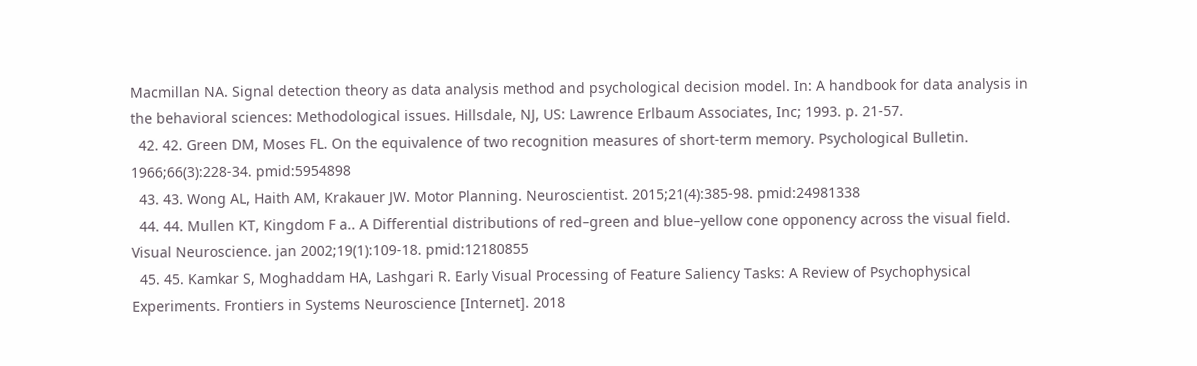Macmillan NA. Signal detection theory as data analysis method and psychological decision model. In: A handbook for data analysis in the behavioral sciences: Methodological issues. Hillsdale, NJ, US: Lawrence Erlbaum Associates, Inc; 1993. p. 21‑57.
  42. 42. Green DM, Moses FL. On the equivalence of two recognition measures of short-term memory. Psychological Bulletin. 1966;66(3):228‑34. pmid:5954898
  43. 43. Wong AL, Haith AM, Krakauer JW. Motor Planning. Neuroscientist. 2015;21(4):385‑98. pmid:24981338
  44. 44. Mullen KT, Kingdom F a.. A Differential distributions of red–green and blue–yellow cone opponency across the visual field. Visual Neuroscience. jan 2002;19(1):109‑18. pmid:12180855
  45. 45. Kamkar S, Moghaddam HA, Lashgari R. Early Visual Processing of Feature Saliency Tasks: A Review of Psychophysical Experiments. Frontiers in Systems Neuroscience [Internet]. 2018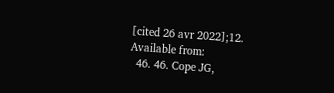[cited 26 avr 2022];12. Available from:
  46. 46. Cope JG,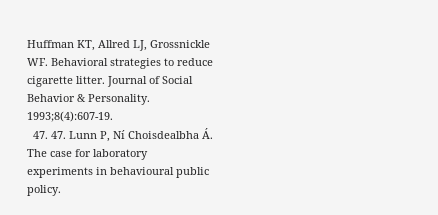Huffman KT, Allred LJ, Grossnickle WF. Behavioral strategies to reduce cigarette litter. Journal of Social Behavior & Personality. 1993;8(4):607‑19.
  47. 47. Lunn P, Ní Choisdealbha Á. The case for laboratory experiments in behavioural public policy.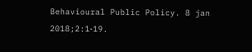Behavioural Public Policy. 8 jan 2018;2:1‑19.